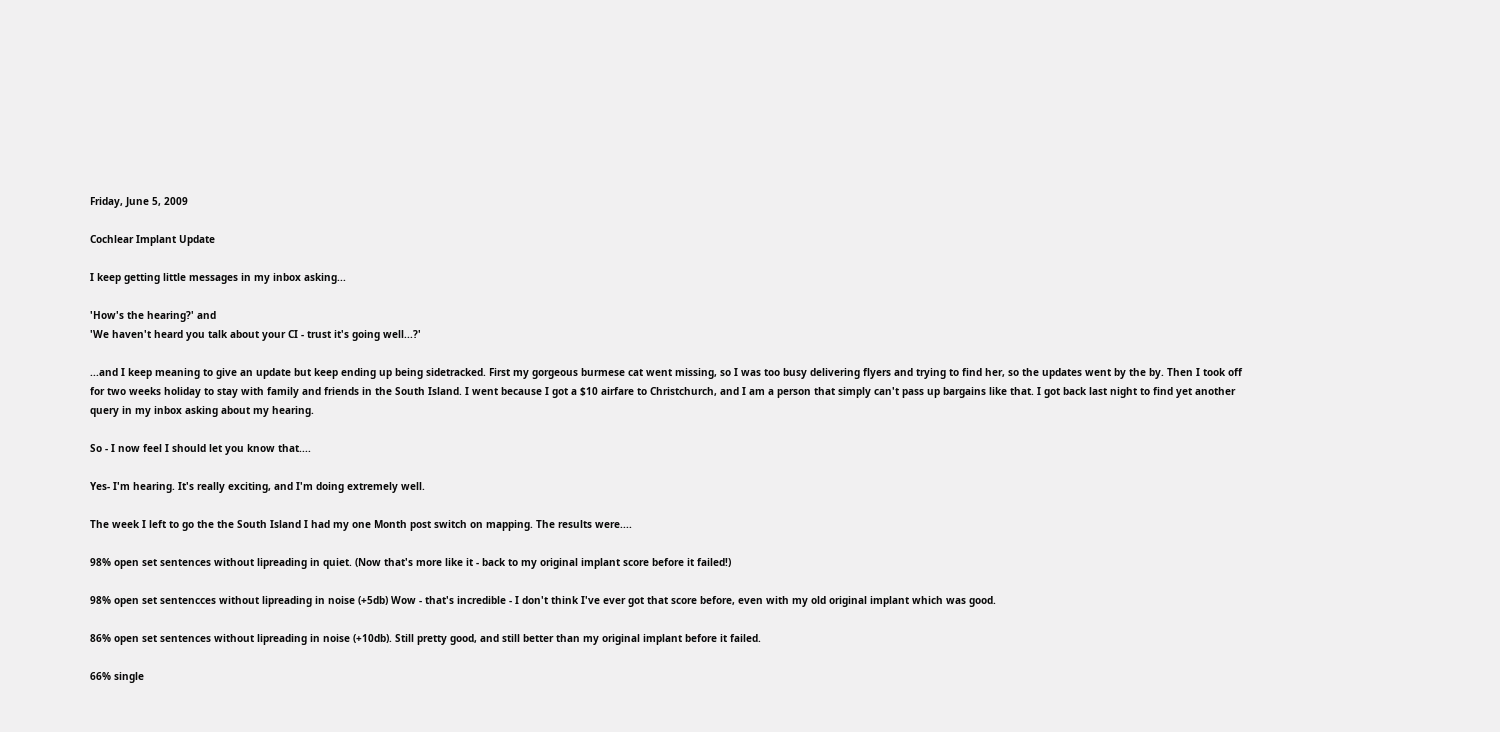Friday, June 5, 2009

Cochlear Implant Update

I keep getting little messages in my inbox asking...

'How's the hearing?' and
'We haven't heard you talk about your CI - trust it's going well...?'

...and I keep meaning to give an update but keep ending up being sidetracked. First my gorgeous burmese cat went missing, so I was too busy delivering flyers and trying to find her, so the updates went by the by. Then I took off for two weeks holiday to stay with family and friends in the South Island. I went because I got a $10 airfare to Christchurch, and I am a person that simply can't pass up bargains like that. I got back last night to find yet another query in my inbox asking about my hearing.

So - I now feel I should let you know that....

Yes- I'm hearing. It's really exciting, and I'm doing extremely well.

The week I left to go the the South Island I had my one Month post switch on mapping. The results were....

98% open set sentences without lipreading in quiet. (Now that's more like it - back to my original implant score before it failed!)

98% open set sentencces without lipreading in noise (+5db) Wow - that's incredible - I don't think I've ever got that score before, even with my old original implant which was good.

86% open set sentences without lipreading in noise (+10db). Still pretty good, and still better than my original implant before it failed.

66% single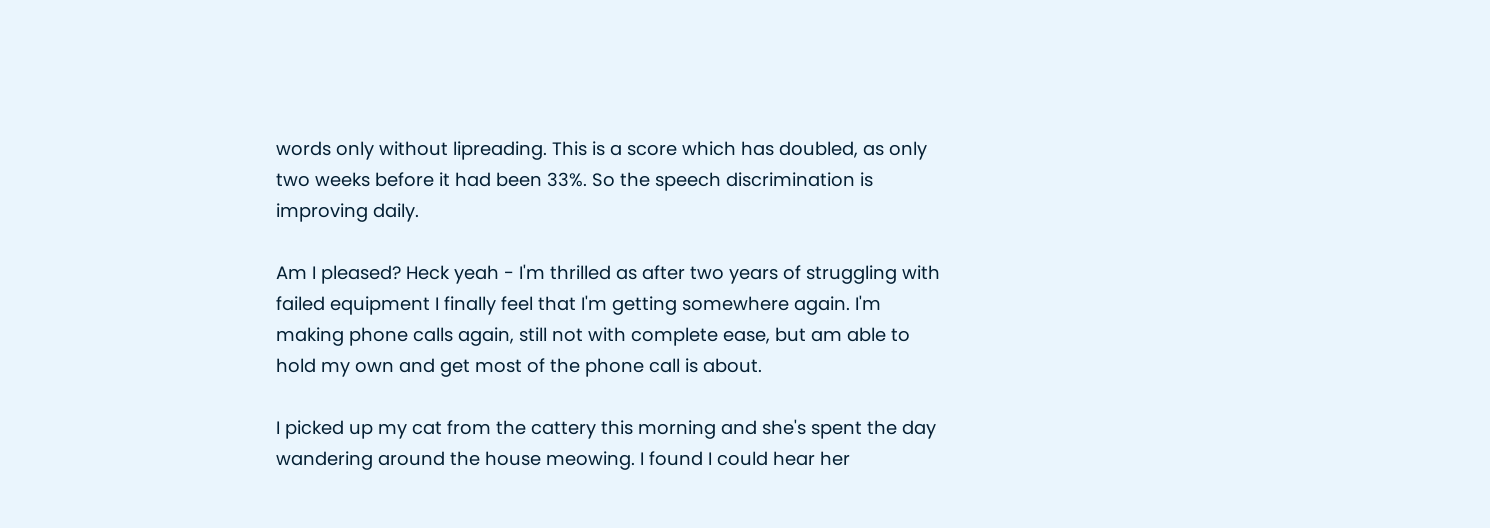words only without lipreading. This is a score which has doubled, as only two weeks before it had been 33%. So the speech discrimination is improving daily.

Am I pleased? Heck yeah - I'm thrilled as after two years of struggling with failed equipment I finally feel that I'm getting somewhere again. I'm making phone calls again, still not with complete ease, but am able to hold my own and get most of the phone call is about.

I picked up my cat from the cattery this morning and she's spent the day wandering around the house meowing. I found I could hear her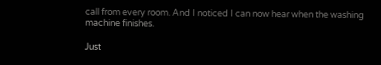call from every room. And I noticed I can now hear when the washing machine finishes.

Just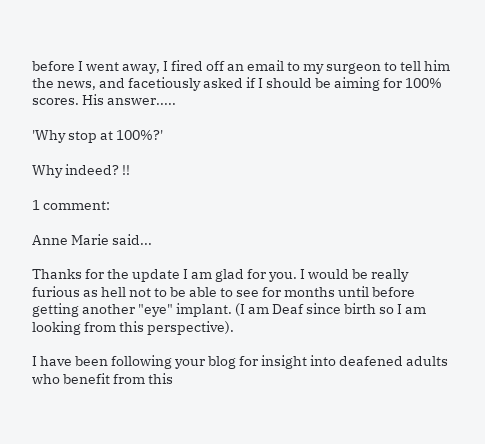before I went away, I fired off an email to my surgeon to tell him the news, and facetiously asked if I should be aiming for 100% scores. His answer.....

'Why stop at 100%?'

Why indeed? !!

1 comment:

Anne Marie said...

Thanks for the update I am glad for you. I would be really furious as hell not to be able to see for months until before getting another "eye" implant. (I am Deaf since birth so I am looking from this perspective).

I have been following your blog for insight into deafened adults who benefit from this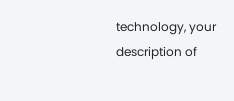technology, your description of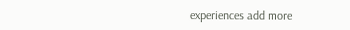experiences add more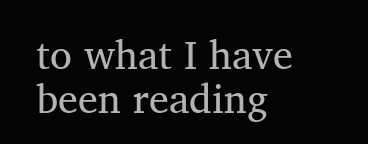to what I have been reading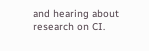and hearing about research on CI.